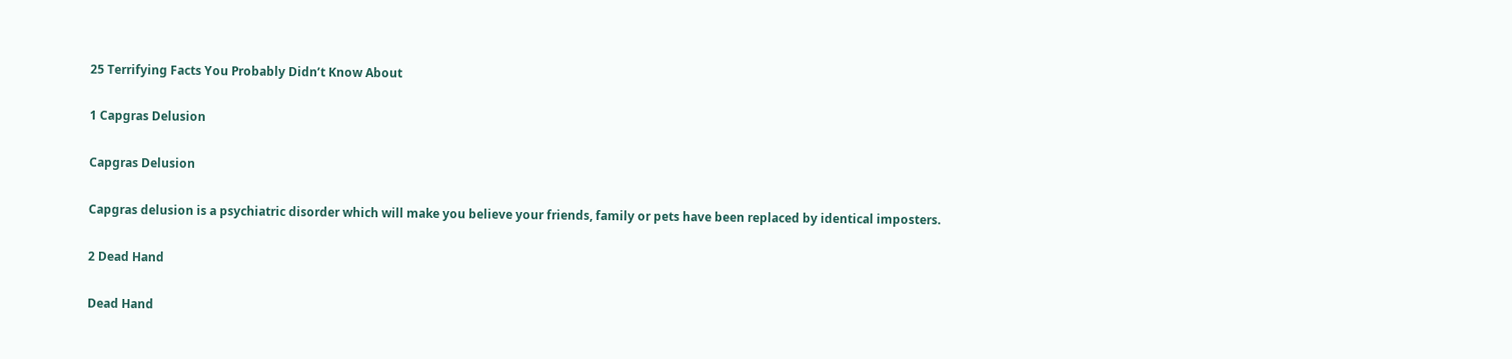25 Terrifying Facts You Probably Didn’t Know About

1 Capgras Delusion

Capgras Delusion

Capgras delusion is a psychiatric disorder which will make you believe your friends, family or pets have been replaced by identical imposters.

2 Dead Hand

Dead Hand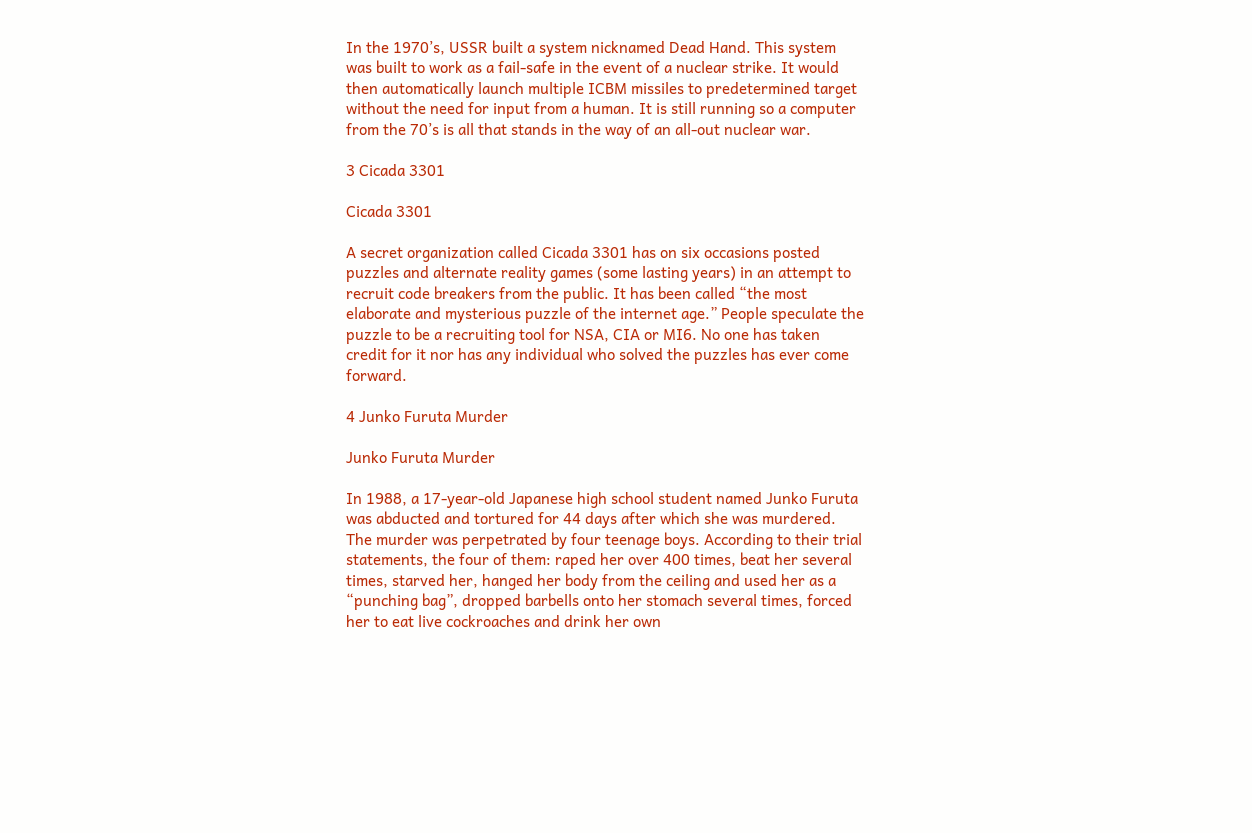In the 1970’s, USSR built a system nicknamed Dead Hand. This system was built to work as a fail-safe in the event of a nuclear strike. It would then automatically launch multiple ICBM missiles to predetermined target without the need for input from a human. It is still running so a computer from the 70’s is all that stands in the way of an all-out nuclear war.

3 Cicada 3301

Cicada 3301

A secret organization called Cicada 3301 has on six occasions posted puzzles and alternate reality games (some lasting years) in an attempt to recruit code breakers from the public. It has been called “the most elaborate and mysterious puzzle of the internet age.” People speculate the puzzle to be a recruiting tool for NSA, CIA or MI6. No one has taken credit for it nor has any individual who solved the puzzles has ever come forward.

4 Junko Furuta Murder

Junko Furuta Murder

In 1988, a 17-year-old Japanese high school student named Junko Furuta was abducted and tortured for 44 days after which she was murdered. The murder was perpetrated by four teenage boys. According to their trial statements, the four of them: raped her over 400 times, beat her several times, starved her, hanged her body from the ceiling and used her as a “punching bag”, dropped barbells onto her stomach several times, forced her to eat live cockroaches and drink her own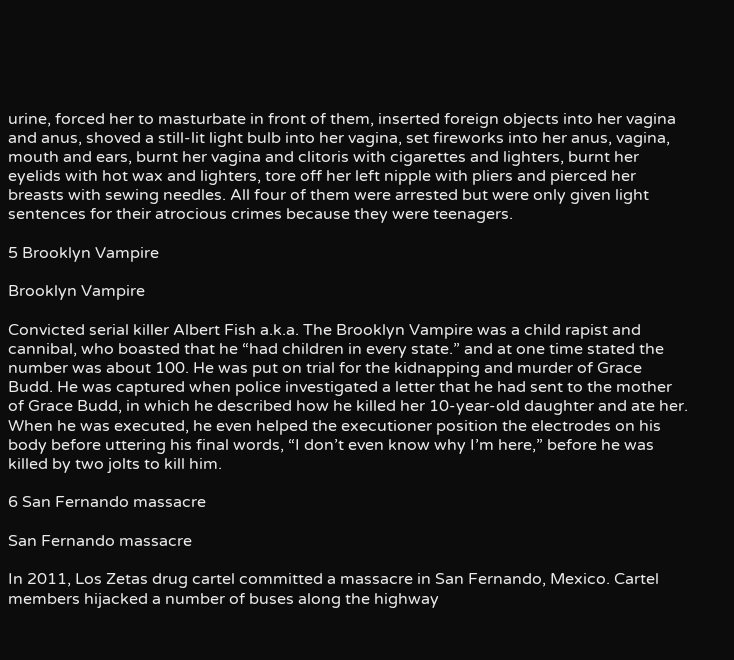urine, forced her to masturbate in front of them, inserted foreign objects into her vagina and anus, shoved a still-lit light bulb into her vagina, set fireworks into her anus, vagina, mouth and ears, burnt her vagina and clitoris with cigarettes and lighters, burnt her eyelids with hot wax and lighters, tore off her left nipple with pliers and pierced her breasts with sewing needles. All four of them were arrested but were only given light sentences for their atrocious crimes because they were teenagers.

5 Brooklyn Vampire

Brooklyn Vampire

Convicted serial killer Albert Fish a.k.a. The Brooklyn Vampire was a child rapist and cannibal, who boasted that he “had children in every state.” and at one time stated the number was about 100. He was put on trial for the kidnapping and murder of Grace Budd. He was captured when police investigated a letter that he had sent to the mother of Grace Budd, in which he described how he killed her 10-year-old daughter and ate her. When he was executed, he even helped the executioner position the electrodes on his body before uttering his final words, “I don’t even know why I’m here,” before he was killed by two jolts to kill him.

6 San Fernando massacre

San Fernando massacre

In 2011, Los Zetas drug cartel committed a massacre in San Fernando, Mexico. Cartel members hijacked a number of buses along the highway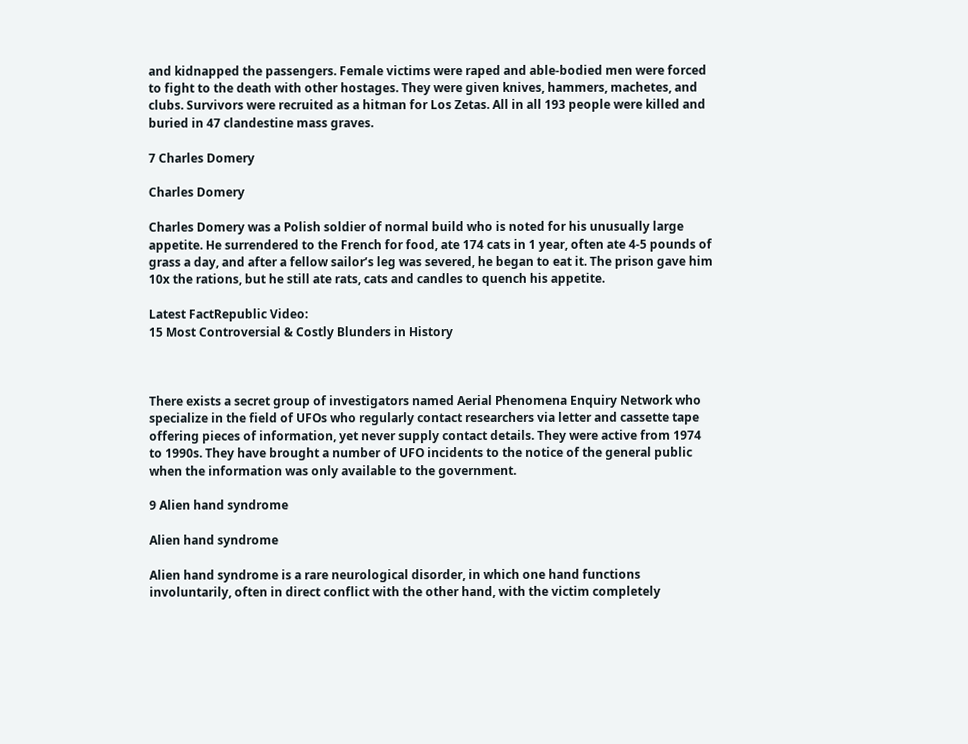and kidnapped the passengers. Female victims were raped and able-bodied men were forced to fight to the death with other hostages. They were given knives, hammers, machetes, and clubs. Survivors were recruited as a hitman for Los Zetas. All in all 193 people were killed and buried in 47 clandestine mass graves.

7 Charles Domery

Charles Domery

Charles Domery was a Polish soldier of normal build who is noted for his unusually large appetite. He surrendered to the French for food, ate 174 cats in 1 year, often ate 4-5 pounds of grass a day, and after a fellow sailor’s leg was severed, he began to eat it. The prison gave him 10x the rations, but he still ate rats, cats and candles to quench his appetite.

Latest FactRepublic Video:
15 Most Controversial & Costly Blunders in History



There exists a secret group of investigators named Aerial Phenomena Enquiry Network who specialize in the field of UFOs who regularly contact researchers via letter and cassette tape offering pieces of information, yet never supply contact details. They were active from 1974 to 1990s. They have brought a number of UFO incidents to the notice of the general public when the information was only available to the government.

9 Alien hand syndrome

Alien hand syndrome

Alien hand syndrome is a rare neurological disorder, in which one hand functions involuntarily, often in direct conflict with the other hand, with the victim completely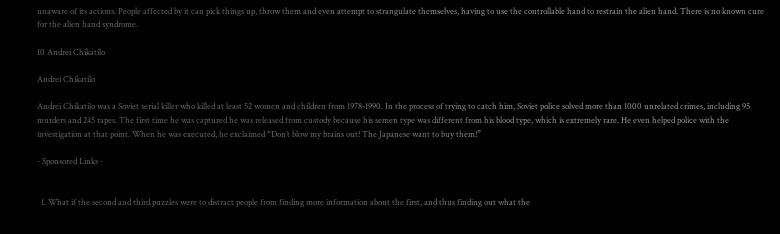unaware of its actions. People affected by it can pick things up, throw them and even attempt to strangulate themselves, having to use the controllable hand to restrain the alien hand. There is no known cure for the alien hand syndrome.

10 Andrei Chikatilo

Andrei Chikatilo

Andrei Chikatilo was a Soviet serial killer who killed at least 52 women and children from 1978-1990. In the process of trying to catch him, Soviet police solved more than 1000 unrelated crimes, including 95 murders and 245 rapes. The first time he was captured he was released from custody because his semen type was different from his blood type, which is extremely rare. He even helped police with the investigation at that point. When he was executed, he exclaimed “Don’t blow my brains out! The Japanese want to buy them!”

- Sponsored Links -


  1. What if the second and third puzzles were to distract people from finding more information about the first, and thus finding out what the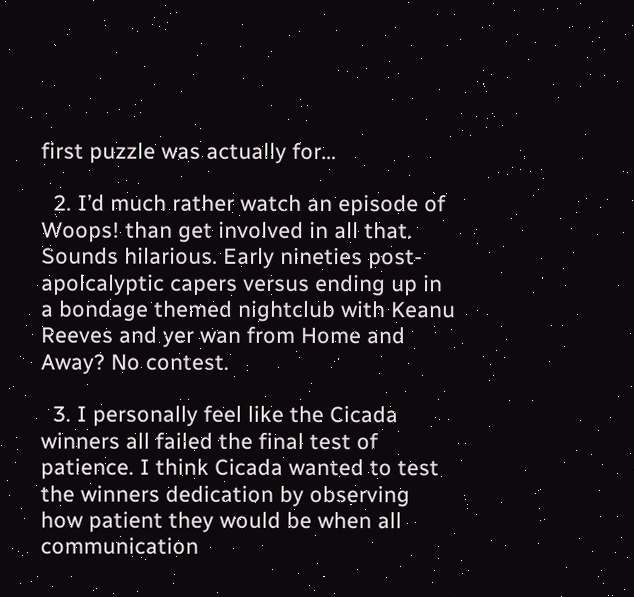first puzzle was actually for…

  2. I’d much rather watch an episode of Woops! than get involved in all that. Sounds hilarious. Early nineties post-apolcalyptic capers versus ending up in a bondage themed nightclub with Keanu Reeves and yer wan from Home and Away? No contest.

  3. I personally feel like the Cicada winners all failed the final test of patience. I think Cicada wanted to test the winners dedication by observing how patient they would be when all communication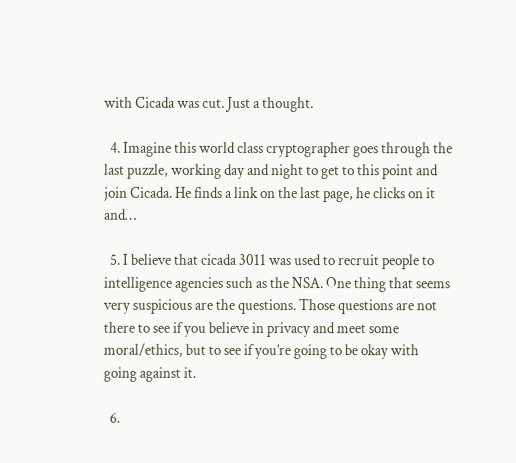with Cicada was cut. Just a thought.

  4. Imagine this world class cryptographer goes through the last puzzle, working day and night to get to this point and join Cicada. He finds a link on the last page, he clicks on it and…

  5. I believe that cicada 3011 was used to recruit people to intelligence agencies such as the NSA. One thing that seems very suspicious are the questions. Those questions are not there to see if you believe in privacy and meet some moral/ethics, but to see if you’re going to be okay with going against it.

  6.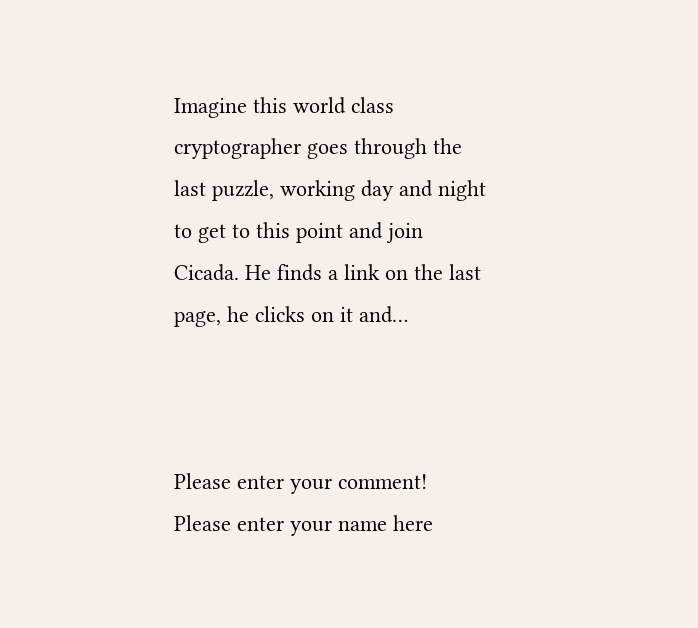Imagine this world class cryptographer goes through the last puzzle, working day and night to get to this point and join Cicada. He finds a link on the last page, he clicks on it and…



Please enter your comment!
Please enter your name here